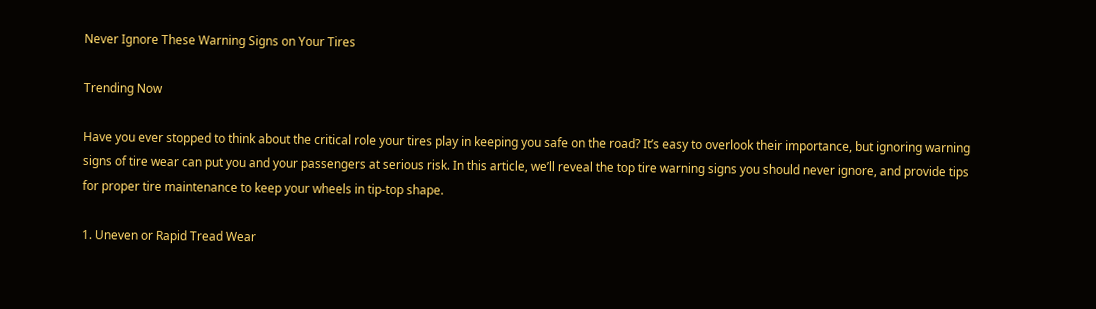Never Ignore These Warning Signs on Your Tires

Trending Now

Have you ever stopped to think about the critical role your tires play in keeping you safe on the road? It’s easy to overlook their importance, but ignoring warning signs of tire wear can put you and your passengers at serious risk. In this article, we’ll reveal the top tire warning signs you should never ignore, and provide tips for proper tire maintenance to keep your wheels in tip-top shape.

1. Uneven or Rapid Tread Wear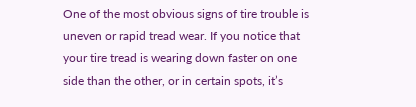One of the most obvious signs of tire trouble is uneven or rapid tread wear. If you notice that your tire tread is wearing down faster on one side than the other, or in certain spots, it’s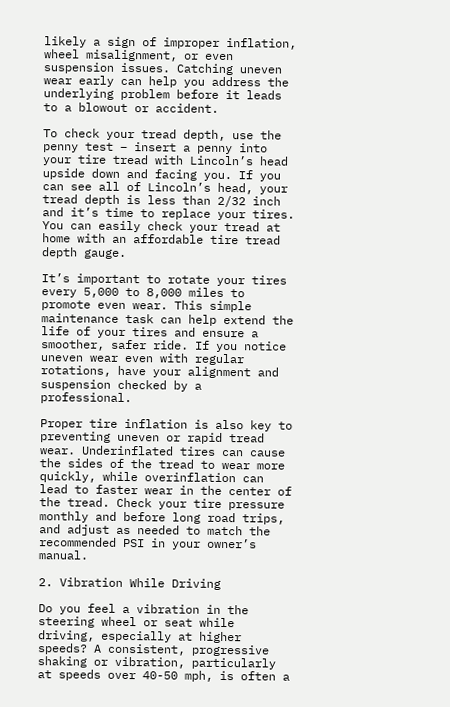likely a sign of improper inflation, wheel misalignment, or even suspension issues. Catching uneven wear early can help you address the underlying problem before it leads to a blowout or accident.

To check your tread depth, use the penny test – insert a penny into your tire tread with Lincoln’s head upside down and facing you. If you can see all of Lincoln’s head, your tread depth is less than 2/32 inch and it’s time to replace your tires. You can easily check your tread at home with an affordable tire tread depth gauge.

It’s important to rotate your tires every 5,000 to 8,000 miles to promote even wear. This simple maintenance task can help extend the life of your tires and ensure a smoother, safer ride. If you notice uneven wear even with regular rotations, have your alignment and suspension checked by a professional.

Proper tire inflation is also key to preventing uneven or rapid tread wear. Underinflated tires can cause the sides of the tread to wear more quickly, while overinflation can lead to faster wear in the center of the tread. Check your tire pressure monthly and before long road trips, and adjust as needed to match the recommended PSI in your owner’s manual.

2. Vibration While Driving

Do you feel a vibration in the steering wheel or seat while driving, especially at higher speeds? A consistent, progressive shaking or vibration, particularly at speeds over 40-50 mph, is often a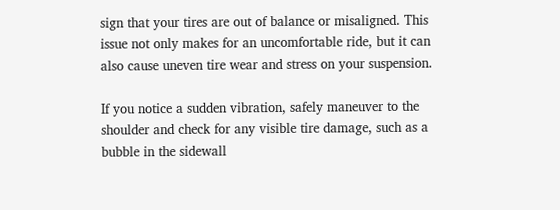sign that your tires are out of balance or misaligned. This issue not only makes for an uncomfortable ride, but it can also cause uneven tire wear and stress on your suspension.

If you notice a sudden vibration, safely maneuver to the shoulder and check for any visible tire damage, such as a bubble in the sidewall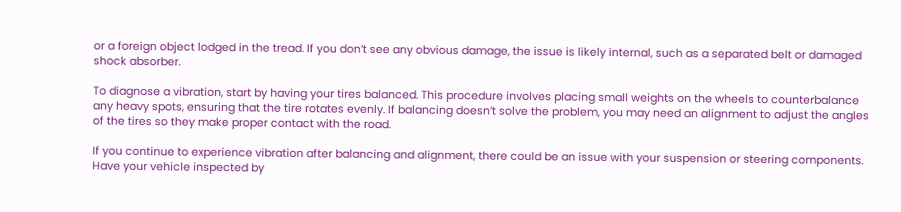or a foreign object lodged in the tread. If you don’t see any obvious damage, the issue is likely internal, such as a separated belt or damaged shock absorber.

To diagnose a vibration, start by having your tires balanced. This procedure involves placing small weights on the wheels to counterbalance any heavy spots, ensuring that the tire rotates evenly. If balancing doesn’t solve the problem, you may need an alignment to adjust the angles of the tires so they make proper contact with the road.

If you continue to experience vibration after balancing and alignment, there could be an issue with your suspension or steering components. Have your vehicle inspected by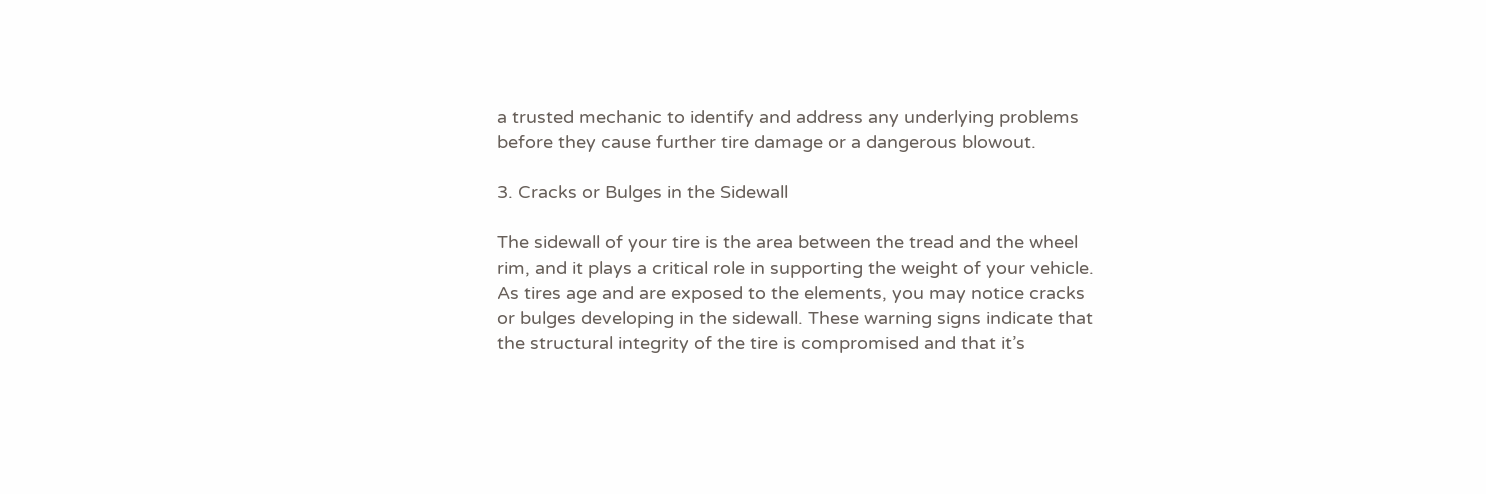a trusted mechanic to identify and address any underlying problems before they cause further tire damage or a dangerous blowout.

3. Cracks or Bulges in the Sidewall

The sidewall of your tire is the area between the tread and the wheel rim, and it plays a critical role in supporting the weight of your vehicle. As tires age and are exposed to the elements, you may notice cracks or bulges developing in the sidewall. These warning signs indicate that the structural integrity of the tire is compromised and that it’s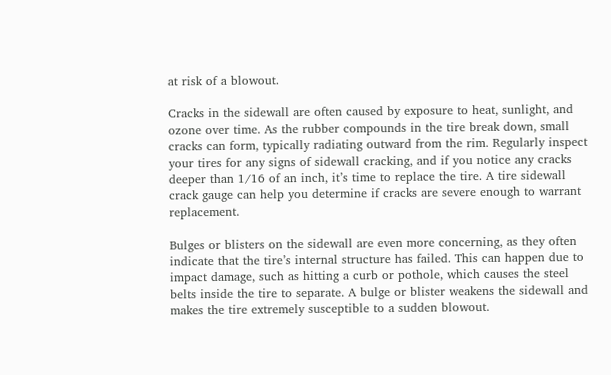at risk of a blowout.

Cracks in the sidewall are often caused by exposure to heat, sunlight, and ozone over time. As the rubber compounds in the tire break down, small cracks can form, typically radiating outward from the rim. Regularly inspect your tires for any signs of sidewall cracking, and if you notice any cracks deeper than 1/16 of an inch, it’s time to replace the tire. A tire sidewall crack gauge can help you determine if cracks are severe enough to warrant replacement.

Bulges or blisters on the sidewall are even more concerning, as they often indicate that the tire’s internal structure has failed. This can happen due to impact damage, such as hitting a curb or pothole, which causes the steel belts inside the tire to separate. A bulge or blister weakens the sidewall and makes the tire extremely susceptible to a sudden blowout.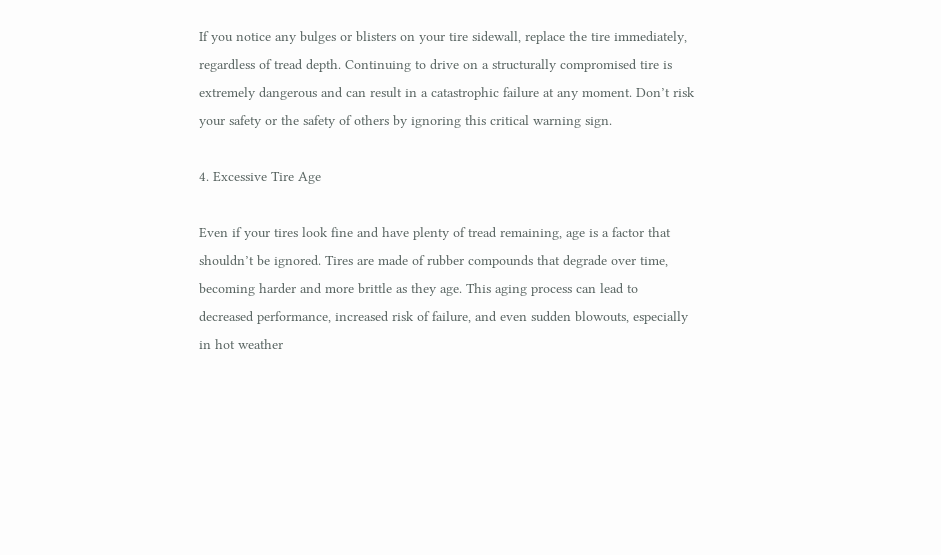If you notice any bulges or blisters on your tire sidewall, replace the tire immediately, regardless of tread depth. Continuing to drive on a structurally compromised tire is extremely dangerous and can result in a catastrophic failure at any moment. Don’t risk your safety or the safety of others by ignoring this critical warning sign.

4. Excessive Tire Age

Even if your tires look fine and have plenty of tread remaining, age is a factor that shouldn’t be ignored. Tires are made of rubber compounds that degrade over time, becoming harder and more brittle as they age. This aging process can lead to decreased performance, increased risk of failure, and even sudden blowouts, especially in hot weather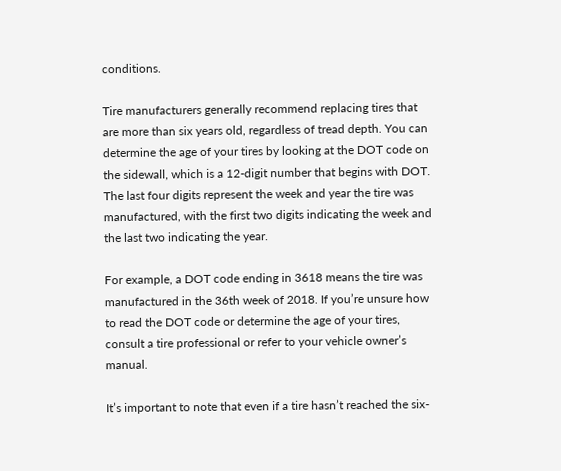conditions.

Tire manufacturers generally recommend replacing tires that are more than six years old, regardless of tread depth. You can determine the age of your tires by looking at the DOT code on the sidewall, which is a 12-digit number that begins with DOT. The last four digits represent the week and year the tire was manufactured, with the first two digits indicating the week and the last two indicating the year.

For example, a DOT code ending in 3618 means the tire was manufactured in the 36th week of 2018. If you’re unsure how to read the DOT code or determine the age of your tires, consult a tire professional or refer to your vehicle owner’s manual.

It’s important to note that even if a tire hasn’t reached the six-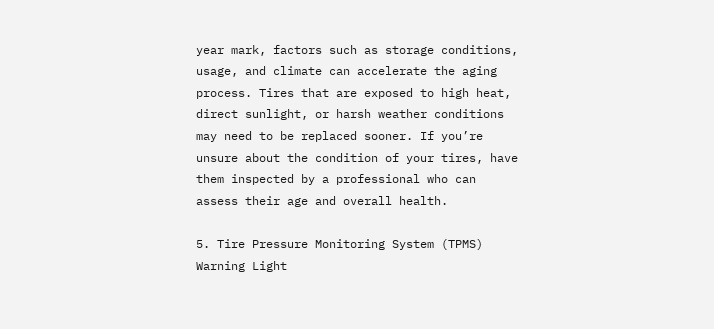year mark, factors such as storage conditions, usage, and climate can accelerate the aging process. Tires that are exposed to high heat, direct sunlight, or harsh weather conditions may need to be replaced sooner. If you’re unsure about the condition of your tires, have them inspected by a professional who can assess their age and overall health.

5. Tire Pressure Monitoring System (TPMS) Warning Light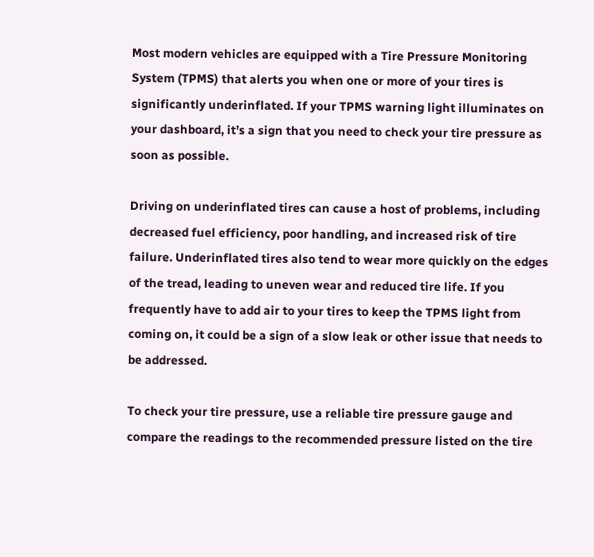Most modern vehicles are equipped with a Tire Pressure Monitoring System (TPMS) that alerts you when one or more of your tires is significantly underinflated. If your TPMS warning light illuminates on your dashboard, it’s a sign that you need to check your tire pressure as soon as possible.

Driving on underinflated tires can cause a host of problems, including decreased fuel efficiency, poor handling, and increased risk of tire failure. Underinflated tires also tend to wear more quickly on the edges of the tread, leading to uneven wear and reduced tire life. If you frequently have to add air to your tires to keep the TPMS light from coming on, it could be a sign of a slow leak or other issue that needs to be addressed.

To check your tire pressure, use a reliable tire pressure gauge and compare the readings to the recommended pressure listed on the tire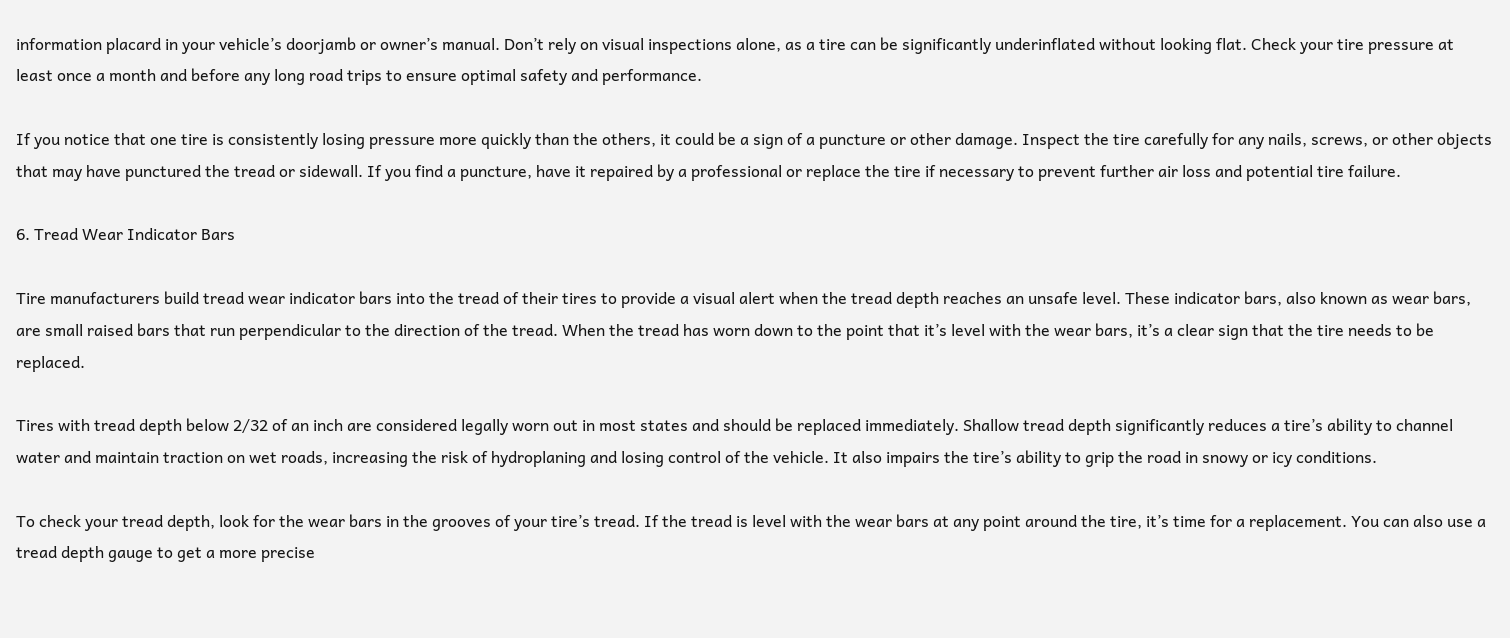information placard in your vehicle’s doorjamb or owner’s manual. Don’t rely on visual inspections alone, as a tire can be significantly underinflated without looking flat. Check your tire pressure at least once a month and before any long road trips to ensure optimal safety and performance.

If you notice that one tire is consistently losing pressure more quickly than the others, it could be a sign of a puncture or other damage. Inspect the tire carefully for any nails, screws, or other objects that may have punctured the tread or sidewall. If you find a puncture, have it repaired by a professional or replace the tire if necessary to prevent further air loss and potential tire failure.

6. Tread Wear Indicator Bars

Tire manufacturers build tread wear indicator bars into the tread of their tires to provide a visual alert when the tread depth reaches an unsafe level. These indicator bars, also known as wear bars, are small raised bars that run perpendicular to the direction of the tread. When the tread has worn down to the point that it’s level with the wear bars, it’s a clear sign that the tire needs to be replaced.

Tires with tread depth below 2/32 of an inch are considered legally worn out in most states and should be replaced immediately. Shallow tread depth significantly reduces a tire’s ability to channel water and maintain traction on wet roads, increasing the risk of hydroplaning and losing control of the vehicle. It also impairs the tire’s ability to grip the road in snowy or icy conditions.

To check your tread depth, look for the wear bars in the grooves of your tire’s tread. If the tread is level with the wear bars at any point around the tire, it’s time for a replacement. You can also use a tread depth gauge to get a more precise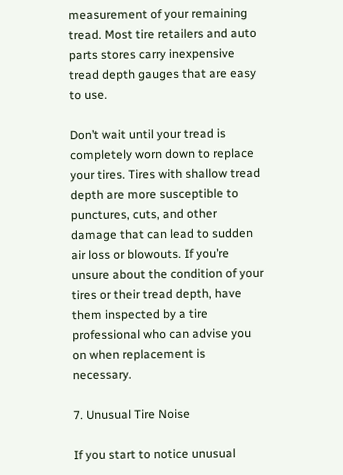measurement of your remaining tread. Most tire retailers and auto parts stores carry inexpensive tread depth gauges that are easy to use.

Don’t wait until your tread is completely worn down to replace your tires. Tires with shallow tread depth are more susceptible to punctures, cuts, and other damage that can lead to sudden air loss or blowouts. If you’re unsure about the condition of your tires or their tread depth, have them inspected by a tire professional who can advise you on when replacement is necessary.

7. Unusual Tire Noise

If you start to notice unusual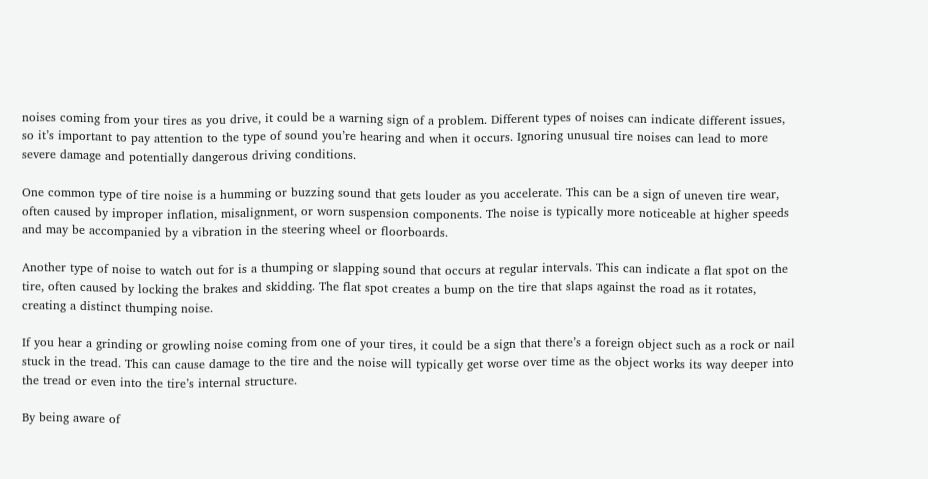noises coming from your tires as you drive, it could be a warning sign of a problem. Different types of noises can indicate different issues, so it’s important to pay attention to the type of sound you’re hearing and when it occurs. Ignoring unusual tire noises can lead to more severe damage and potentially dangerous driving conditions.

One common type of tire noise is a humming or buzzing sound that gets louder as you accelerate. This can be a sign of uneven tire wear, often caused by improper inflation, misalignment, or worn suspension components. The noise is typically more noticeable at higher speeds and may be accompanied by a vibration in the steering wheel or floorboards.

Another type of noise to watch out for is a thumping or slapping sound that occurs at regular intervals. This can indicate a flat spot on the tire, often caused by locking the brakes and skidding. The flat spot creates a bump on the tire that slaps against the road as it rotates, creating a distinct thumping noise.

If you hear a grinding or growling noise coming from one of your tires, it could be a sign that there’s a foreign object such as a rock or nail stuck in the tread. This can cause damage to the tire and the noise will typically get worse over time as the object works its way deeper into the tread or even into the tire’s internal structure.

By being aware of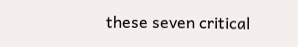these seven critical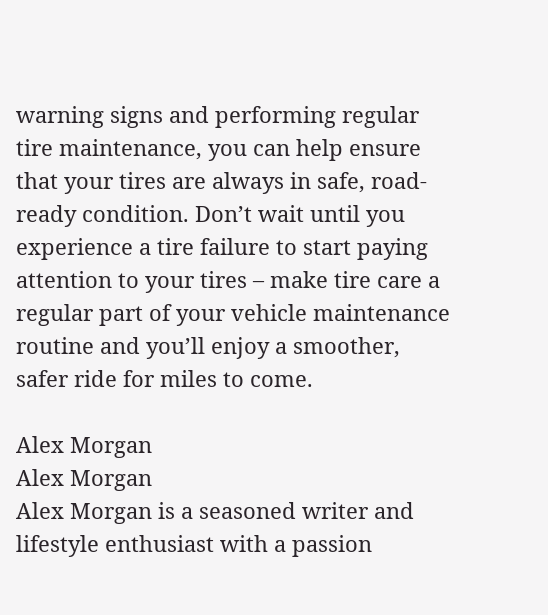warning signs and performing regular tire maintenance, you can help ensure that your tires are always in safe, road-ready condition. Don’t wait until you experience a tire failure to start paying attention to your tires – make tire care a regular part of your vehicle maintenance routine and you’ll enjoy a smoother, safer ride for miles to come.

Alex Morgan
Alex Morgan
Alex Morgan is a seasoned writer and lifestyle enthusiast with a passion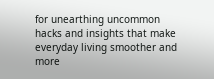for unearthing uncommon hacks and insights that make everyday living smoother and more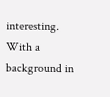interesting. With a background in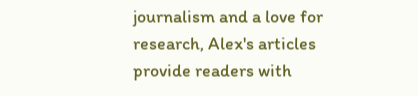journalism and a love for research, Alex's articles provide readers with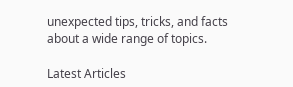unexpected tips, tricks, and facts about a wide range of topics.

Latest Articles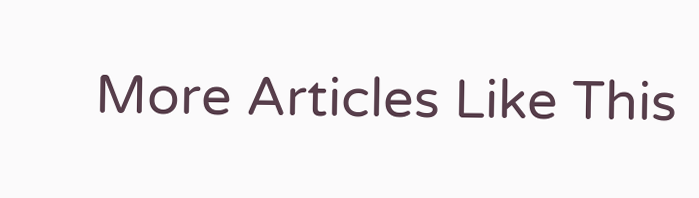More Articles Like This